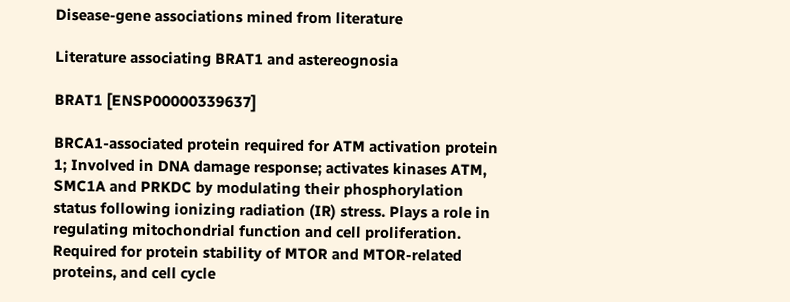Disease-gene associations mined from literature

Literature associating BRAT1 and astereognosia

BRAT1 [ENSP00000339637]

BRCA1-associated protein required for ATM activation protein 1; Involved in DNA damage response; activates kinases ATM, SMC1A and PRKDC by modulating their phosphorylation status following ionizing radiation (IR) stress. Plays a role in regulating mitochondrial function and cell proliferation. Required for protein stability of MTOR and MTOR-related proteins, and cell cycle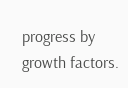progress by growth factors.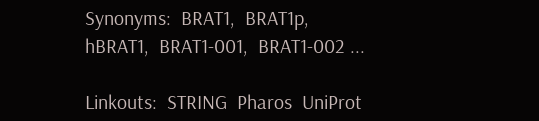Synonyms:  BRAT1,  BRAT1p,  hBRAT1,  BRAT1-001,  BRAT1-002 ...

Linkouts:  STRING  Pharos  UniProt